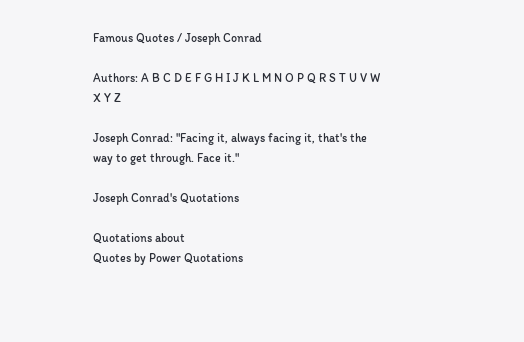Famous Quotes / Joseph Conrad

Authors: A B C D E F G H I J K L M N O P Q R S T U V W X Y Z

Joseph Conrad: "Facing it, always facing it, that's the way to get through. Face it."

Joseph Conrad's Quotations

Quotations about
Quotes by Power Quotations